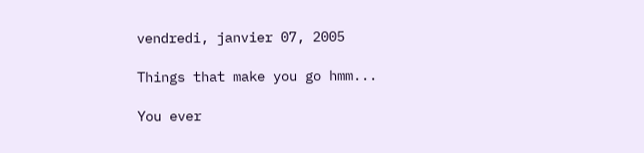vendredi, janvier 07, 2005

Things that make you go hmm...

You ever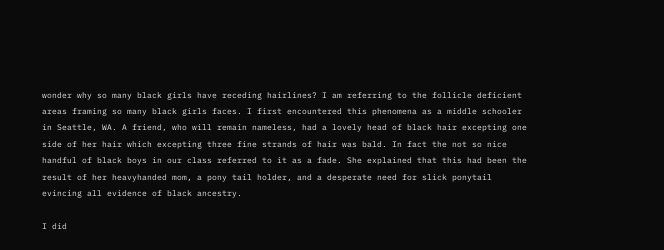wonder why so many black girls have receding hairlines? I am referring to the follicle deficient areas framing so many black girls faces. I first encountered this phenomena as a middle schooler in Seattle, WA. A friend, who will remain nameless, had a lovely head of black hair excepting one side of her hair which excepting three fine strands of hair was bald. In fact the not so nice handful of black boys in our class referred to it as a fade. She explained that this had been the result of her heavyhanded mom, a pony tail holder, and a desperate need for slick ponytail evincing all evidence of black ancestry.

I did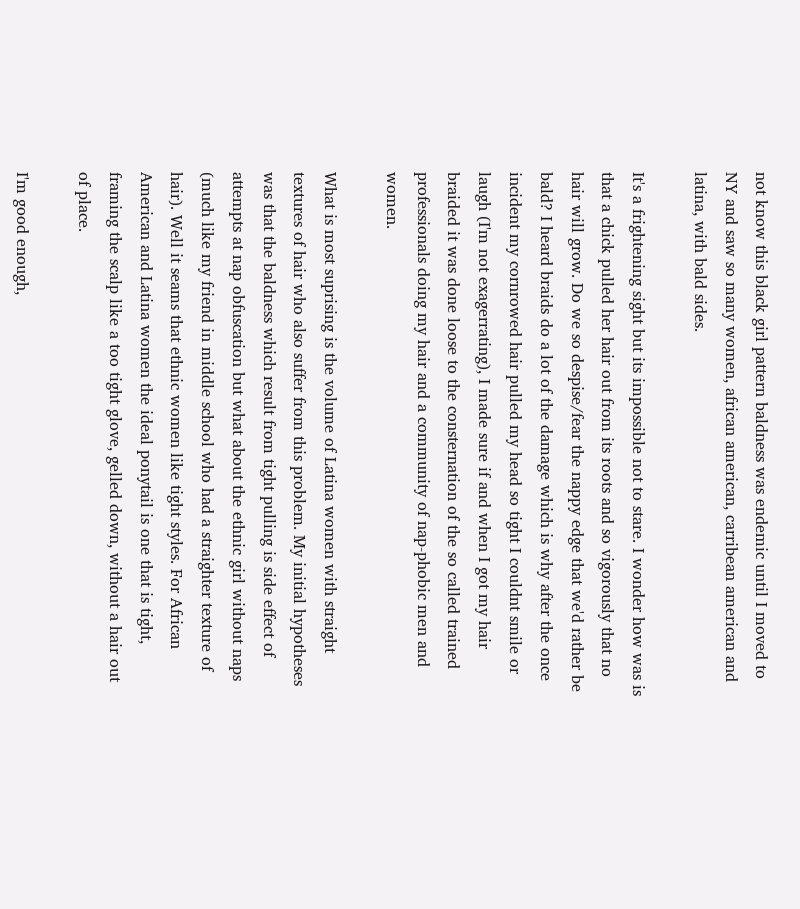not know this black girl pattern baldness was endemic until I moved to NY and saw so many women, african american, carribean american and latina, with bald sides.

It's a frightening sight but its impossible not to stare. I wonder how was is that a chick pulled her hair out from its roots and so vigorously that no hair will grow. Do we so despise/fear the nappy edge that we'd rather be bald? I heard braids do a lot of the damage which is why after the once incident my cornrowed hair pulled my head so tight I couldnt smile or laugh (I'm not exagerrating), I made sure if and when I got my hair braided it was done loose to the consternation of the so called trained professionals doing my hair and a community of nap-phobic men and women.

What is most suprising is the volume of Latina women with straight textures of hair who also suffer from this problem. My initial hypotheses was that the baldness which result from tight pulling is side effect of attempts at nap obfuscation but what about the ethnic girl without naps (much like my friend in middle school who had a straighter texture of hair). Well it seams that ethnic women like tight styles. For African American and Latina women the ideal ponytail is one that is tight, framing the scalp like a too tight glove, gelled down, without a hair out of place.

I'm good enough,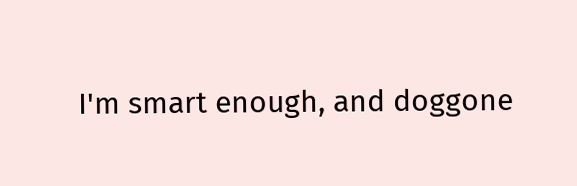I'm smart enough, and doggone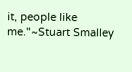it, people like me."~Stuart Smalley